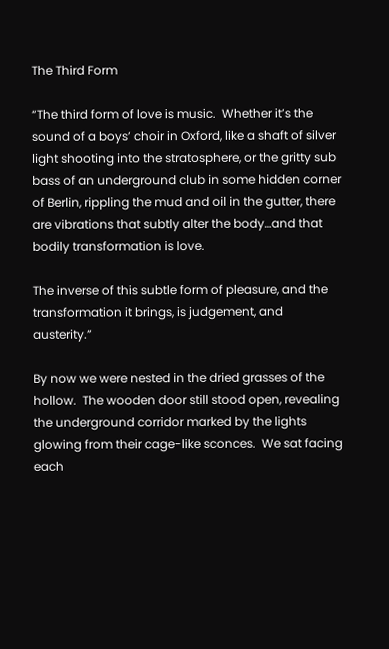The Third Form

“The third form of love is music.  Whether it’s the sound of a boys’ choir in Oxford, like a shaft of silver light shooting into the stratosphere, or the gritty sub bass of an underground club in some hidden corner of Berlin, rippling the mud and oil in the gutter, there are vibrations that subtly alter the body…and that bodily transformation is love.

The inverse of this subtle form of pleasure, and the transformation it brings, is judgement, and austerity.”

By now we were nested in the dried grasses of the hollow.  The wooden door still stood open, revealing the underground corridor marked by the lights glowing from their cage-like sconces.  We sat facing each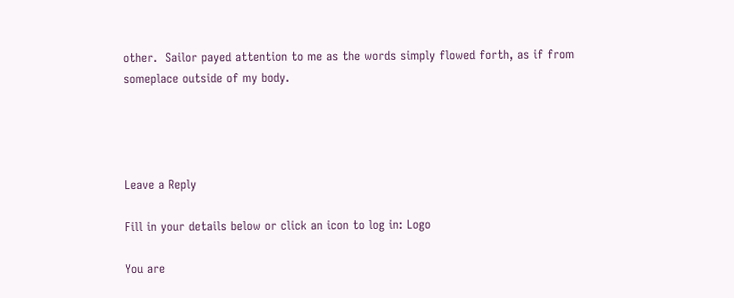other.  Sailor payed attention to me as the words simply flowed forth, as if from someplace outside of my body.




Leave a Reply

Fill in your details below or click an icon to log in: Logo

You are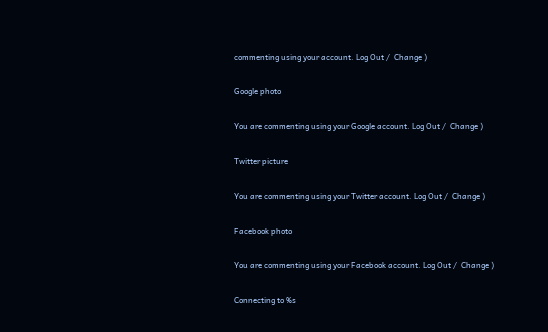commenting using your account. Log Out /  Change )

Google photo

You are commenting using your Google account. Log Out /  Change )

Twitter picture

You are commenting using your Twitter account. Log Out /  Change )

Facebook photo

You are commenting using your Facebook account. Log Out /  Change )

Connecting to %s